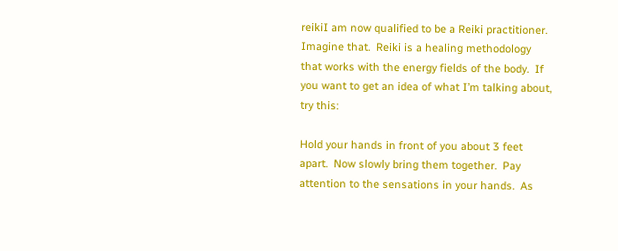reikiI am now qualified to be a Reiki practitioner.  Imagine that.  Reiki is a healing methodology that works with the energy fields of the body.  If you want to get an idea of what I’m talking about, try this:

Hold your hands in front of you about 3 feet apart.  Now slowly bring them together.  Pay attention to the sensations in your hands.  As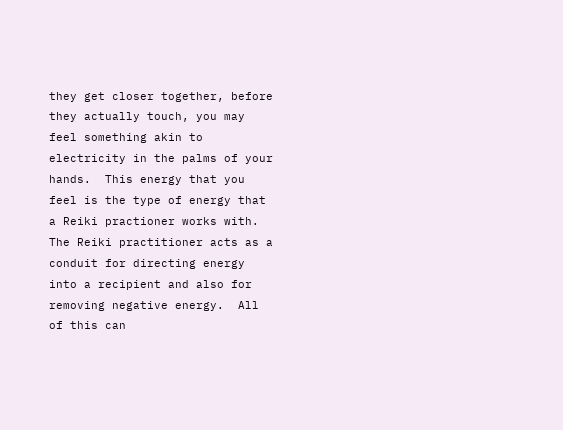they get closer together, before they actually touch, you may feel something akin to electricity in the palms of your hands.  This energy that you feel is the type of energy that a Reiki practioner works with.  The Reiki practitioner acts as a conduit for directing energy into a recipient and also for removing negative energy.  All of this can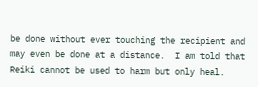be done without ever touching the recipient and may even be done at a distance.  I am told that Reiki cannot be used to harm but only heal.